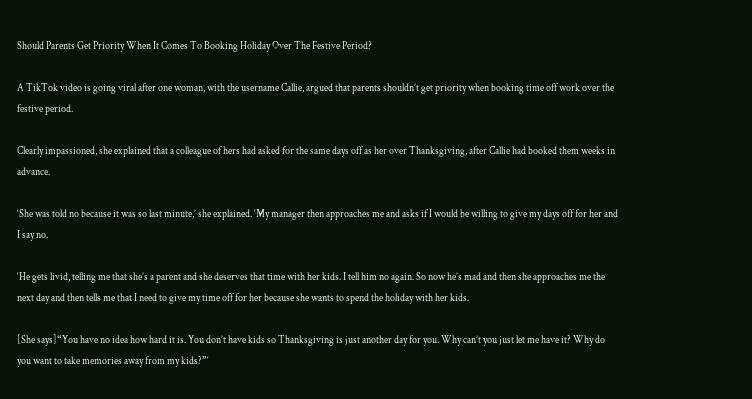Should Parents Get Priority When It Comes To Booking Holiday Over The Festive Period?

A TikTok video is going viral after one woman, with the username Callie, argued that parents shouldn’t get priority when booking time off work over the festive period.

Clearly impassioned, she explained that a colleague of hers had asked for the same days off as her over Thanksgiving, after Callie had booked them weeks in advance.

‘She was told no because it was so last minute,’ she explained. ‘My manager then approaches me and asks if I would be willing to give my days off for her and I say no.

‘He gets livid, telling me that she’s a parent and she deserves that time with her kids. I tell him no again. So now he’s mad and then she approaches me the next day and then tells me that I need to give my time off for her because she wants to spend the holiday with her kids.

[She says]“You have no idea how hard it is. You don’t have kids so Thanksgiving is just another day for you. Why can’t you just let me have it? Why do you want to take memories away from my kids?”‘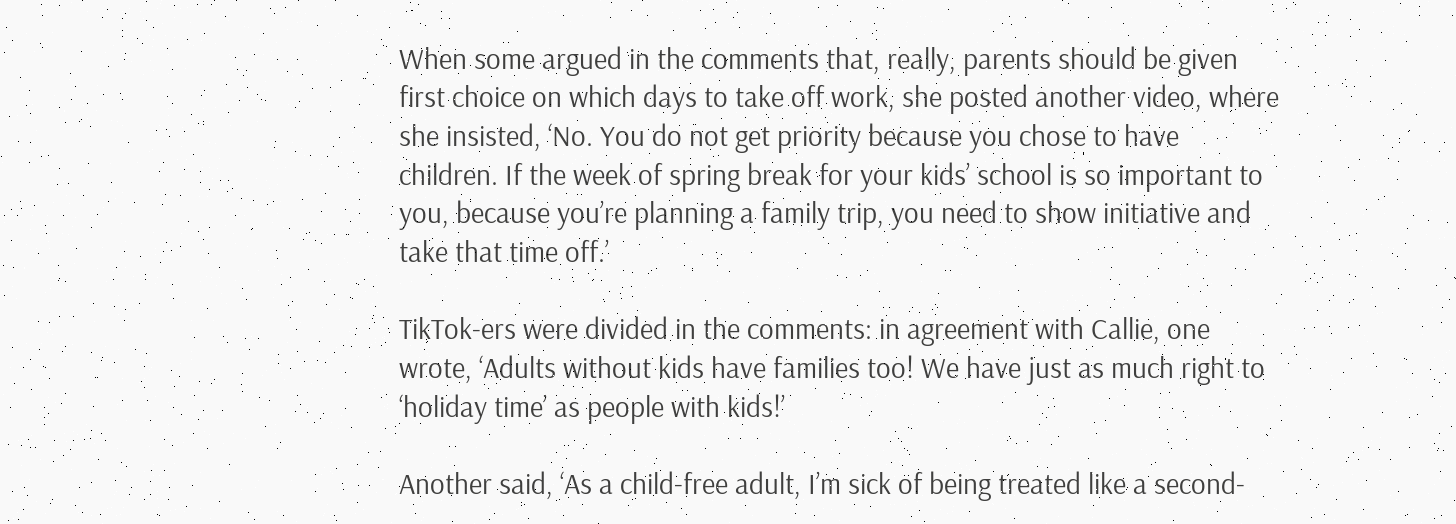When some argued in the comments that, really, parents should be given first choice on which days to take off work, she posted another video, where she insisted, ‘No. You do not get priority because you chose to have children. If the week of spring break for your kids’ school is so important to you, because you’re planning a family trip, you need to show initiative and take that time off.’

TikTok-ers were divided in the comments: in agreement with Callie, one wrote, ‘Adults without kids have families too! We have just as much right to ‘holiday time’ as people with kids!’

Another said, ‘As a child-free adult, I’m sick of being treated like a second-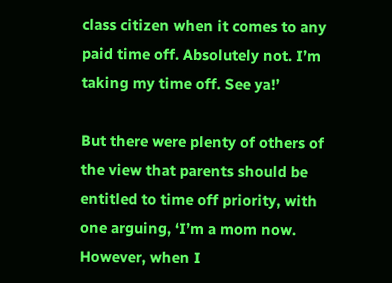class citizen when it comes to any paid time off. Absolutely not. I’m taking my time off. See ya!’

But there were plenty of others of the view that parents should be entitled to time off priority, with one arguing, ‘I’m a mom now. However, when I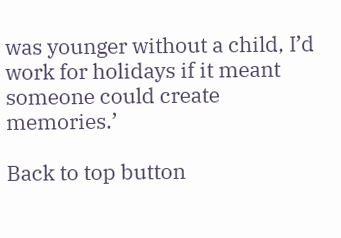was younger without a child, I’d work for holidays if it meant someone could create memories.’

Back to top button